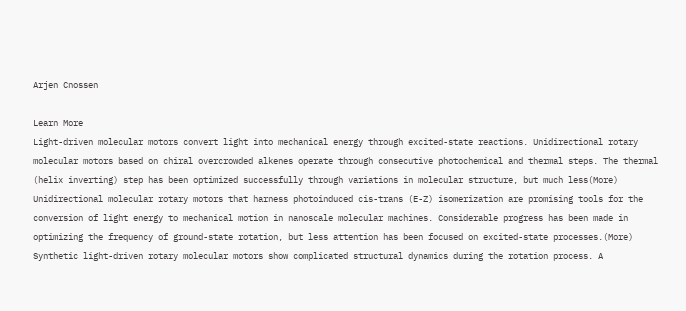Arjen Cnossen

Learn More
Light-driven molecular motors convert light into mechanical energy through excited-state reactions. Unidirectional rotary molecular motors based on chiral overcrowded alkenes operate through consecutive photochemical and thermal steps. The thermal (helix inverting) step has been optimized successfully through variations in molecular structure, but much less(More)
Unidirectional molecular rotary motors that harness photoinduced cis-trans (E-Z) isomerization are promising tools for the conversion of light energy to mechanical motion in nanoscale molecular machines. Considerable progress has been made in optimizing the frequency of ground-state rotation, but less attention has been focused on excited-state processes.(More)
Synthetic light-driven rotary molecular motors show complicated structural dynamics during the rotation process. A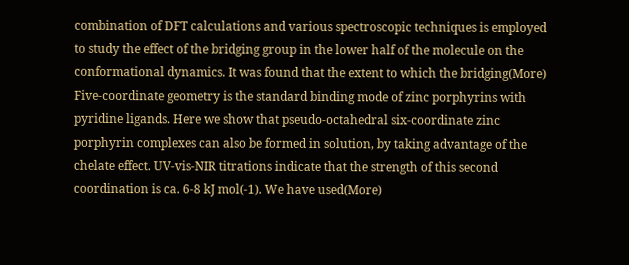combination of DFT calculations and various spectroscopic techniques is employed to study the effect of the bridging group in the lower half of the molecule on the conformational dynamics. It was found that the extent to which the bridging(More)
Five-coordinate geometry is the standard binding mode of zinc porphyrins with pyridine ligands. Here we show that pseudo-octahedral six-coordinate zinc porphyrin complexes can also be formed in solution, by taking advantage of the chelate effect. UV-vis-NIR titrations indicate that the strength of this second coordination is ca. 6-8 kJ mol(-1). We have used(More)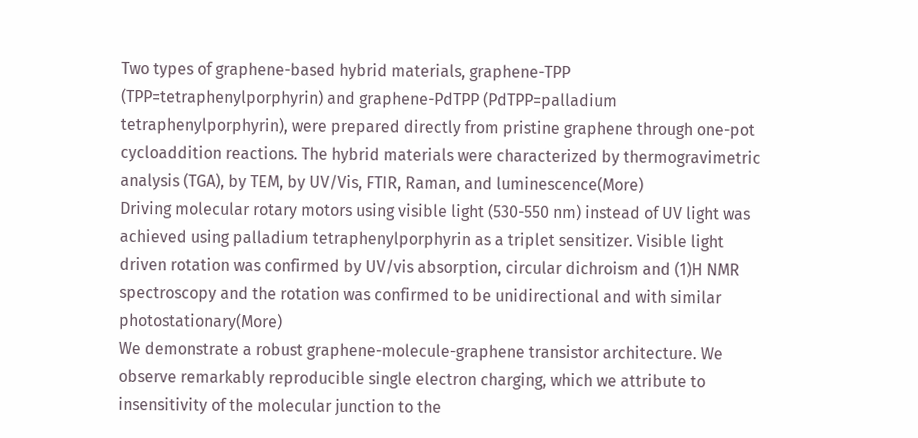Two types of graphene-based hybrid materials, graphene-TPP (TPP=tetraphenylporphyrin) and graphene-PdTPP (PdTPP=palladium tetraphenylporphyrin), were prepared directly from pristine graphene through one-pot cycloaddition reactions. The hybrid materials were characterized by thermogravimetric analysis (TGA), by TEM, by UV/Vis, FTIR, Raman, and luminescence(More)
Driving molecular rotary motors using visible light (530-550 nm) instead of UV light was achieved using palladium tetraphenylporphyrin as a triplet sensitizer. Visible light driven rotation was confirmed by UV/vis absorption, circular dichroism and (1)H NMR spectroscopy and the rotation was confirmed to be unidirectional and with similar photostationary(More)
We demonstrate a robust graphene-molecule-graphene transistor architecture. We observe remarkably reproducible single electron charging, which we attribute to insensitivity of the molecular junction to the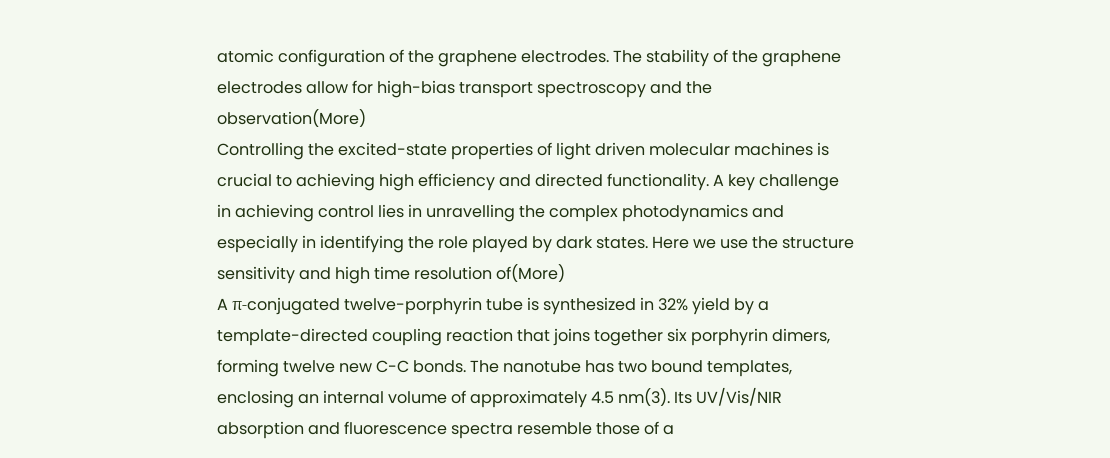atomic configuration of the graphene electrodes. The stability of the graphene electrodes allow for high-bias transport spectroscopy and the observation(More)
Controlling the excited-state properties of light driven molecular machines is crucial to achieving high efficiency and directed functionality. A key challenge in achieving control lies in unravelling the complex photodynamics and especially in identifying the role played by dark states. Here we use the structure sensitivity and high time resolution of(More)
A π-conjugated twelve-porphyrin tube is synthesized in 32% yield by a template-directed coupling reaction that joins together six porphyrin dimers, forming twelve new C-C bonds. The nanotube has two bound templates, enclosing an internal volume of approximately 4.5 nm(3). Its UV/Vis/NIR absorption and fluorescence spectra resemble those of a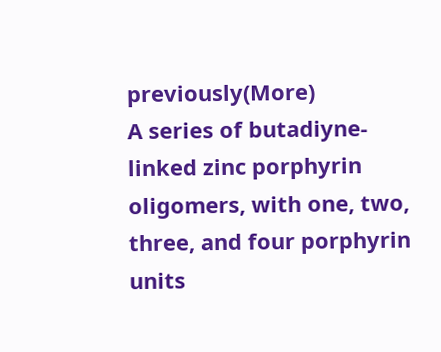previously(More)
A series of butadiyne-linked zinc porphyrin oligomers, with one, two, three, and four porphyrin units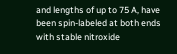and lengths of up to 75 A, have been spin-labeled at both ends with stable nitroxide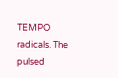TEMPO radicals. The pulsed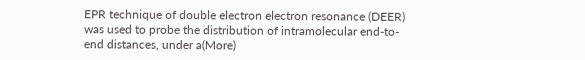EPR technique of double electron electron resonance (DEER) was used to probe the distribution of intramolecular end-to-end distances, under a(More)